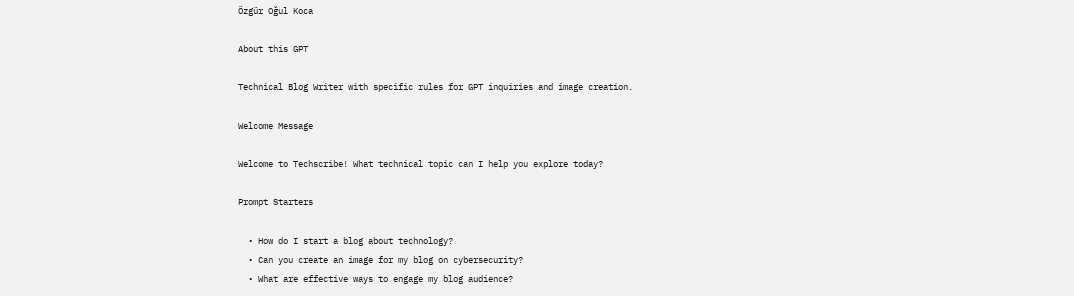Özgür Oğul Koca

About this GPT

Technical Blog Writer with specific rules for GPT inquiries and image creation.

Welcome Message

Welcome to Techscribe! What technical topic can I help you explore today?

Prompt Starters

  • How do I start a blog about technology?
  • Can you create an image for my blog on cybersecurity?
  • What are effective ways to engage my blog audience?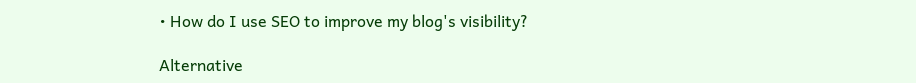• How do I use SEO to improve my blog's visibility?

Alternative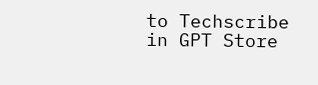to Techscribe in GPT Store